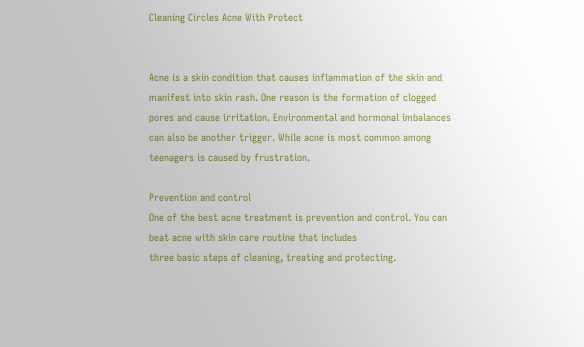Cleaning Circles Acne With Protect


Acne is a skin condition that causes inflammation of the skin and manifest into skin rash. One reason is the formation of clogged pores and cause irritation. Environmental and hormonal imbalances can also be another trigger. While acne is most common among teenagers is caused by frustration.

Prevention and control
One of the best acne treatment is prevention and control. You can beat acne with skin care routine that includes
three basic steps of cleaning, treating and protecting.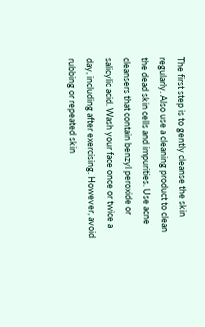The first step is to gently cleanse the skin regularly. Also use a cleaning product to clean the dead skin cells and impurities. Use acne cleansers that contain benzyl peroxide or salicylic acid. Wash your face once or twice a day, including after exercising. However, avoid rubbing or repeated skin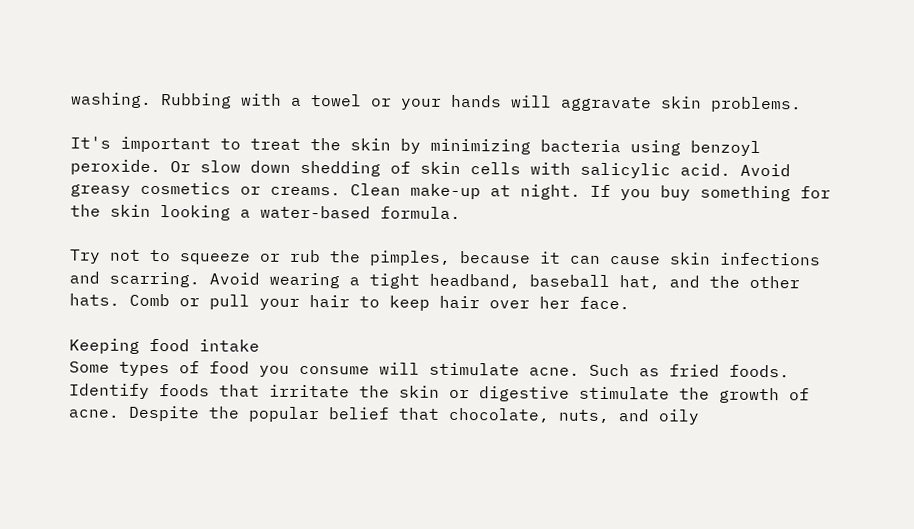washing. Rubbing with a towel or your hands will aggravate skin problems.

It's important to treat the skin by minimizing bacteria using benzoyl peroxide. Or slow down shedding of skin cells with salicylic acid. Avoid greasy cosmetics or creams. Clean make-up at night. If you buy something for the skin looking a water-based formula.

Try not to squeeze or rub the pimples, because it can cause skin infections and scarring. Avoid wearing a tight headband, baseball hat, and the other hats. Comb or pull your hair to keep hair over her face.

Keeping food intake
Some types of food you consume will stimulate acne. Such as fried foods. Identify foods that irritate the skin or digestive stimulate the growth of acne. Despite the popular belief that chocolate, nuts, and oily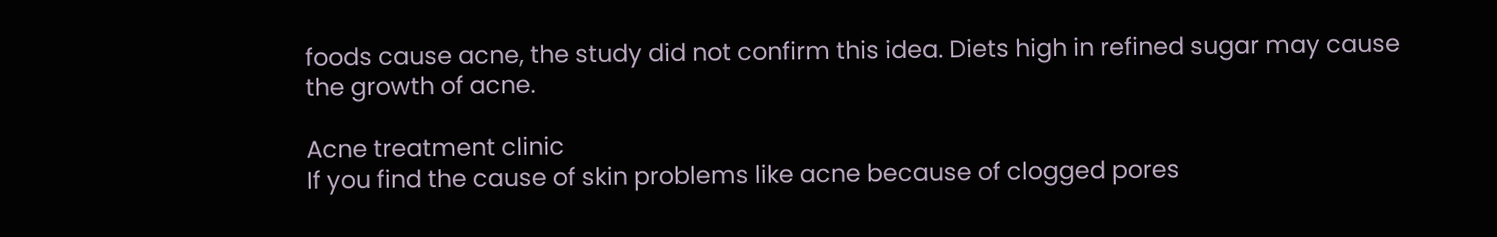foods cause acne, the study did not confirm this idea. Diets high in refined sugar may cause the growth of acne.

Acne treatment clinic
If you find the cause of skin problems like acne because of clogged pores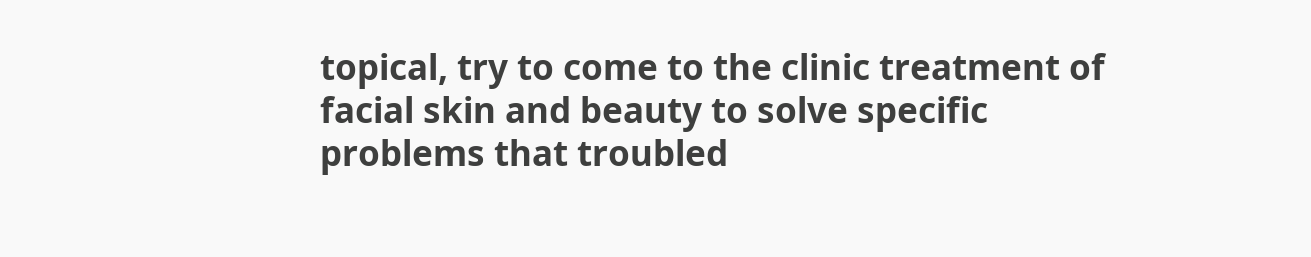topical, try to come to the clinic treatment of facial skin and beauty to solve specific problems that troubled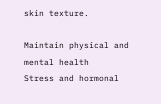skin texture.

Maintain physical and mental health
Stress and hormonal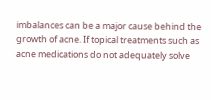imbalances can be a major cause behind the growth of acne. If topical treatments such as acne medications do not adequately solve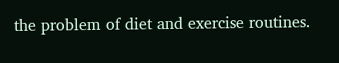the problem of diet and exercise routines.